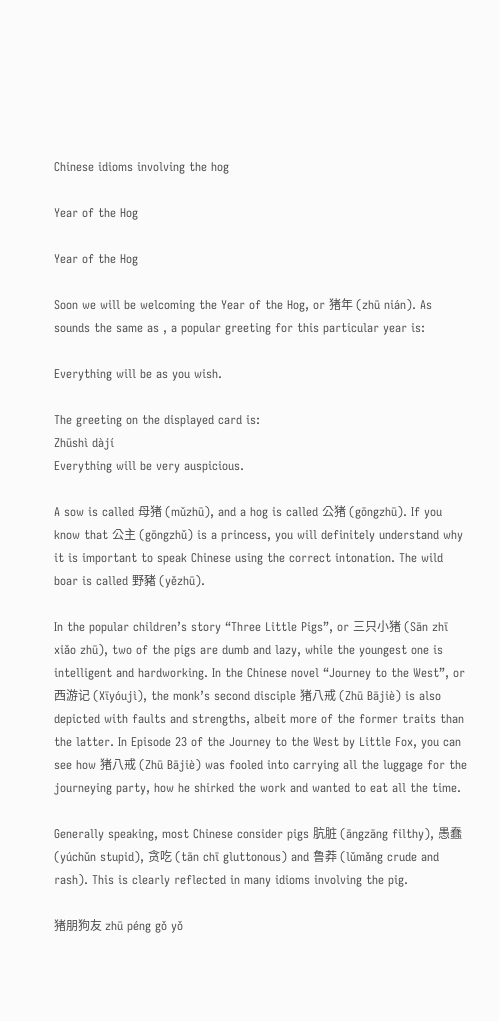Chinese idioms involving the hog

Year of the Hog

Year of the Hog

Soon we will be welcoming the Year of the Hog, or 猪年 (zhū nián). As sounds the same as , a popular greeting for this particular year is:

Everything will be as you wish.

The greeting on the displayed card is:
Zhūshì dàjí
Everything will be very auspicious.

A sow is called 母猪 (mǔzhū), and a hog is called 公猪 (gōngzhū). If you know that 公主 (gōngzhǔ) is a princess, you will definitely understand why it is important to speak Chinese using the correct intonation. The wild boar is called 野豬 (yězhū).

In the popular children’s story “Three Little Pigs”, or 三只小猪 (Sān zhī xiǎo zhū), two of the pigs are dumb and lazy, while the youngest one is intelligent and hardworking. In the Chinese novel “Journey to the West”, or 西游记 (Xīyóujì), the monk’s second disciple 猪八戒 (Zhū Bājiè) is also depicted with faults and strengths, albeit more of the former traits than the latter. In Episode 23 of the Journey to the West by Little Fox, you can see how 猪八戒 (Zhū Bājiè) was fooled into carrying all the luggage for the journeying party, how he shirked the work and wanted to eat all the time.

Generally speaking, most Chinese consider pigs 肮脏 (āngzāng filthy), 愚蠢 (yúchǔn stupid), 贪吃 (tān chī gluttonous) and 鲁莽 (lǔmǎng crude and rash). This is clearly reflected in many idioms involving the pig.

猪朋狗友 zhū péng gǒ yǒ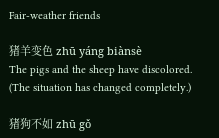Fair-weather friends

猪羊变色 zhū yáng biànsè
The pigs and the sheep have discolored.
(The situation has changed completely.)

猪狗不如 zhū gǒ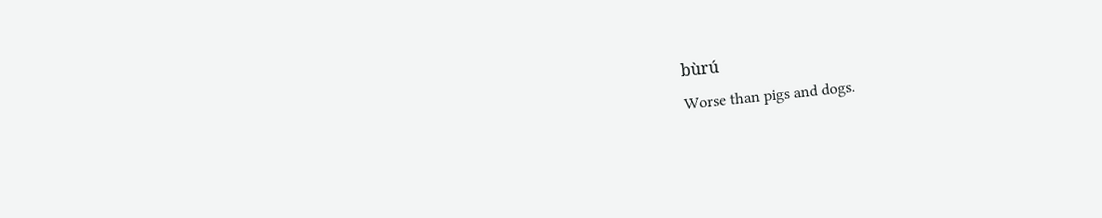bùrú
Worse than pigs and dogs.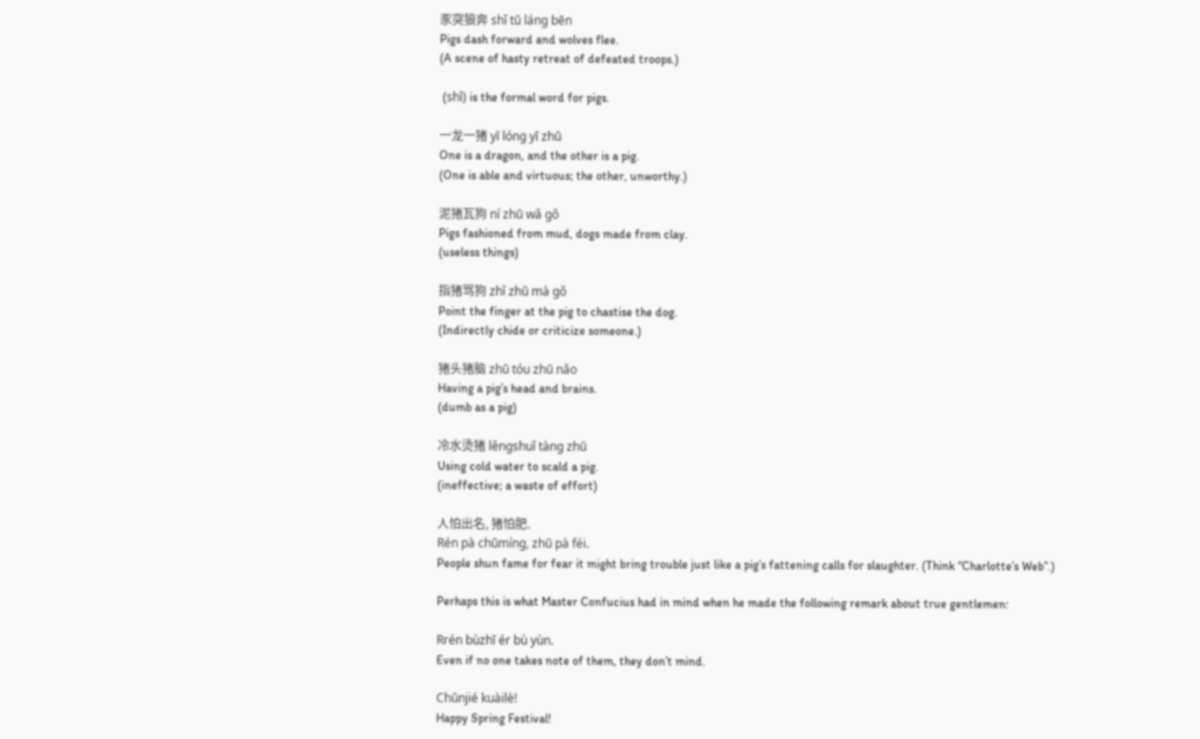豕突狼奔 shǐ tū láng bēn
Pigs dash forward and wolves flee.
(A scene of hasty retreat of defeated troops.)

 (shǐ) is the formal word for pigs.

一龙一猪 yī lóng yī zhū
One is a dragon, and the other is a pig.
(One is able and virtuous; the other, unworthy.)

泥猪瓦狗 ní zhū wǎ gǒ
Pigs fashioned from mud, dogs made from clay.
(useless things)

指猪骂狗 zhǐ zhū mà gǒ
Point the finger at the pig to chastise the dog.
(Indirectly chide or criticize someone.)

猪头猪脑 zhū tóu zhū nǎo
Having a pig’s head and brains.
(dumb as a pig)

冷水烫猪 lěngshuǐ tàng zhū
Using cold water to scald a pig.
(ineffective; a waste of effort)

人怕出名, 猪怕肥.
Rén pà chūmíng, zhū pà féi.
People shun fame for fear it might bring trouble just like a pig’s fattening calls for slaughter. (Think “Charlotte’s Web”.)

Perhaps this is what Master Confucius had in mind when he made the following remark about true gentlemen:

Rrén bùzhī ér bù yùn.
Even if no one takes note of them, they don’t mind.

Chūnjié kuàilè!
Happy Spring Festival!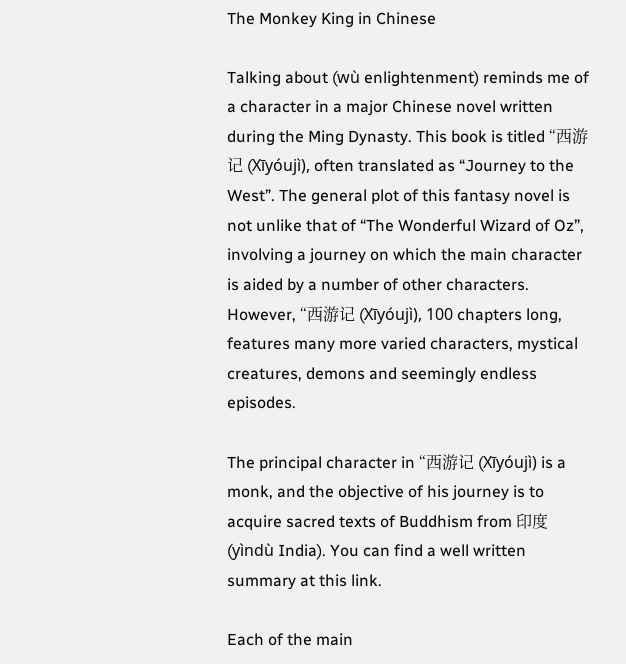The Monkey King in Chinese

Talking about (wù enlightenment) reminds me of a character in a major Chinese novel written during the Ming Dynasty. This book is titled “西游记 (Xīyóujì), often translated as “Journey to the West”. The general plot of this fantasy novel is not unlike that of “The Wonderful Wizard of Oz”, involving a journey on which the main character is aided by a number of other characters. However, “西游记 (Xīyóujì), 100 chapters long, features many more varied characters, mystical creatures, demons and seemingly endless episodes.

The principal character in “西游记 (Xīyóujì) is a monk, and the objective of his journey is to acquire sacred texts of Buddhism from 印度 (yìndù India). You can find a well written summary at this link.

Each of the main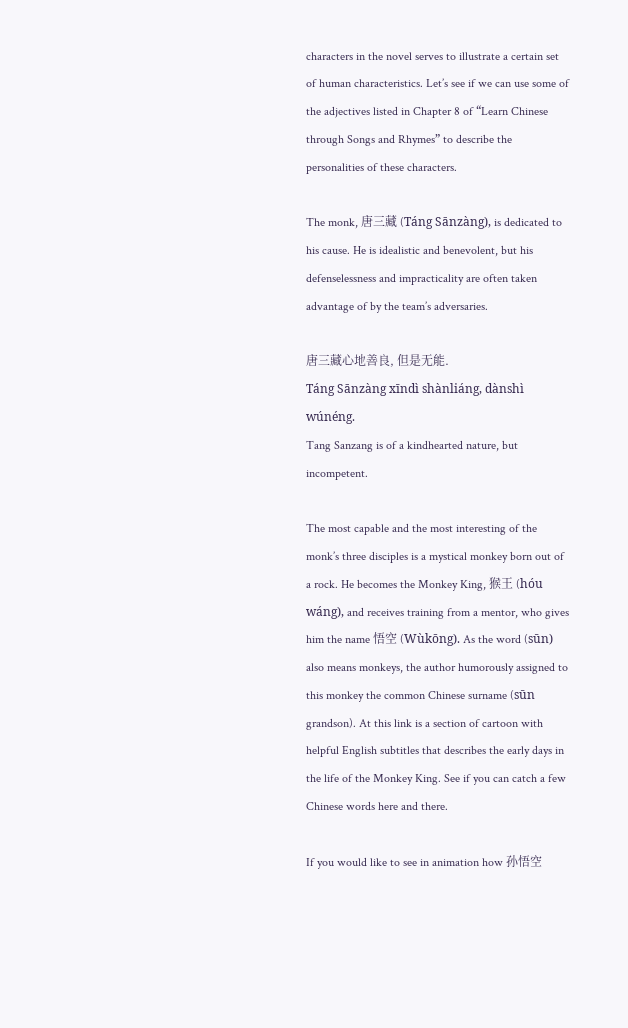characters in the novel serves to illustrate a certain set of human characteristics. Let’s see if we can use some of the adjectives listed in Chapter 8 of “Learn Chinese through Songs and Rhymes” to describe the personalities of these characters.

The monk, 唐三藏 (Táng Sānzàng), is dedicated to his cause. He is idealistic and benevolent, but his defenselessness and impracticality are often taken advantage of by the team’s adversaries.

唐三藏心地善良, 但是无能.
Táng Sānzàng xīndì shànliáng, dànshì wúnéng.
Tang Sanzang is of a kindhearted nature, but incompetent.

The most capable and the most interesting of the monk’s three disciples is a mystical monkey born out of a rock. He becomes the Monkey King, 猴王 (hóu wáng), and receives training from a mentor, who gives him the name 悟空 (Wùkōng). As the word (sūn) also means monkeys, the author humorously assigned to this monkey the common Chinese surname (sūn grandson). At this link is a section of cartoon with helpful English subtitles that describes the early days in the life of the Monkey King. See if you can catch a few Chinese words here and there.

If you would like to see in animation how 孙悟空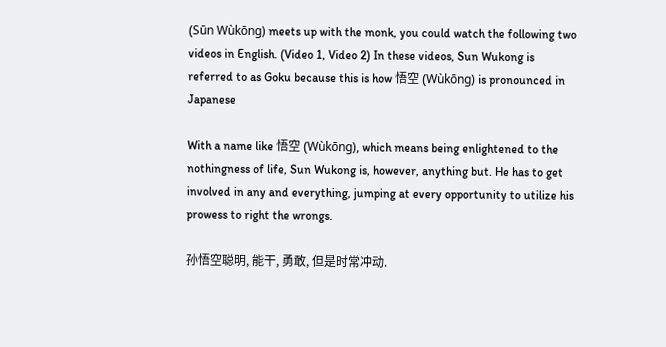(Sūn Wùkōng) meets up with the monk, you could watch the following two videos in English. (Video 1, Video 2) In these videos, Sun Wukong is referred to as Goku because this is how 悟空 (Wùkōng) is pronounced in Japanese

With a name like 悟空 (Wùkōng), which means being enlightened to the nothingness of life, Sun Wukong is, however, anything but. He has to get involved in any and everything, jumping at every opportunity to utilize his prowess to right the wrongs.

孙悟空聪明, 能干, 勇敢, 但是时常冲动.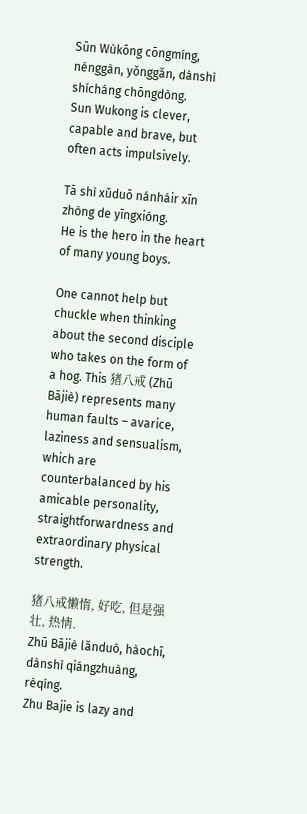Sūn Wùkōng cōngmíng, nénggàn, yǒnggǎn, dànshì shícháng chōngdòng.
Sun Wukong is clever, capable and brave, but often acts impulsively.

Tā shì xǔduō nánháir xīn zhòng de yīngxióng.
He is the hero in the heart of many young boys.

One cannot help but chuckle when thinking about the second disciple who takes on the form of a hog. This 猪八戒 (Zhū Bājiè) represents many human faults – avarice, laziness and sensualism, which are counterbalanced by his amicable personality, straightforwardness and extraordinary physical strength.

猪八戒懒惰, 好吃, 但是强壮, 热情.
Zhū Bājiè lǎnduò, hàochī, dànshì qiángzhuàng, rèqíng.
Zhu Bajie is lazy and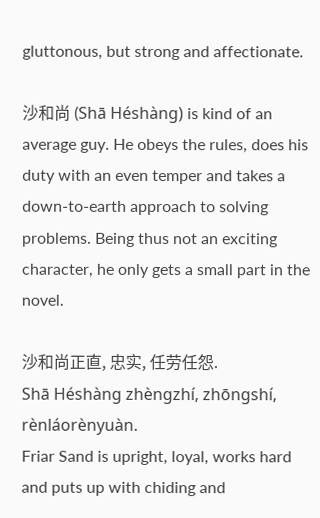gluttonous, but strong and affectionate.

沙和尚 (Shā Héshàng) is kind of an average guy. He obeys the rules, does his duty with an even temper and takes a down-to-earth approach to solving problems. Being thus not an exciting character, he only gets a small part in the novel.

沙和尚正直, 忠实, 任劳任怨.
Shā Héshàng zhèngzhí, zhōngshí, rènláorènyuàn.
Friar Sand is upright, loyal, works hard and puts up with chiding and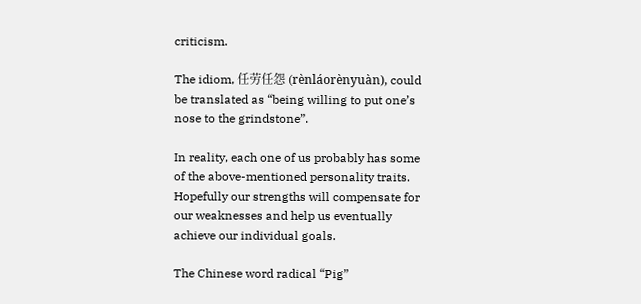criticism.

The idiom, 任劳任怨 (rènláorènyuàn), could be translated as “being willing to put one’s nose to the grindstone”.

In reality, each one of us probably has some of the above-mentioned personality traits. Hopefully our strengths will compensate for our weaknesses and help us eventually achieve our individual goals.

The Chinese word radical “Pig”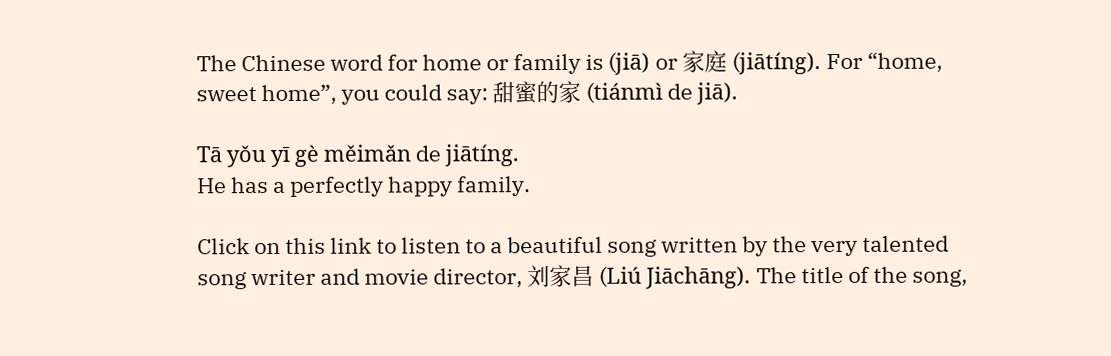The Chinese word for home or family is (jiā) or 家庭 (jiātíng). For “home, sweet home”, you could say: 甜蜜的家 (tiánmì de jiā).

Tā yǒu yī gè měimǎn de jiātíng.
He has a perfectly happy family.

Click on this link to listen to a beautiful song written by the very talented song writer and movie director, 刘家昌 (Liú Jiāchāng). The title of the song,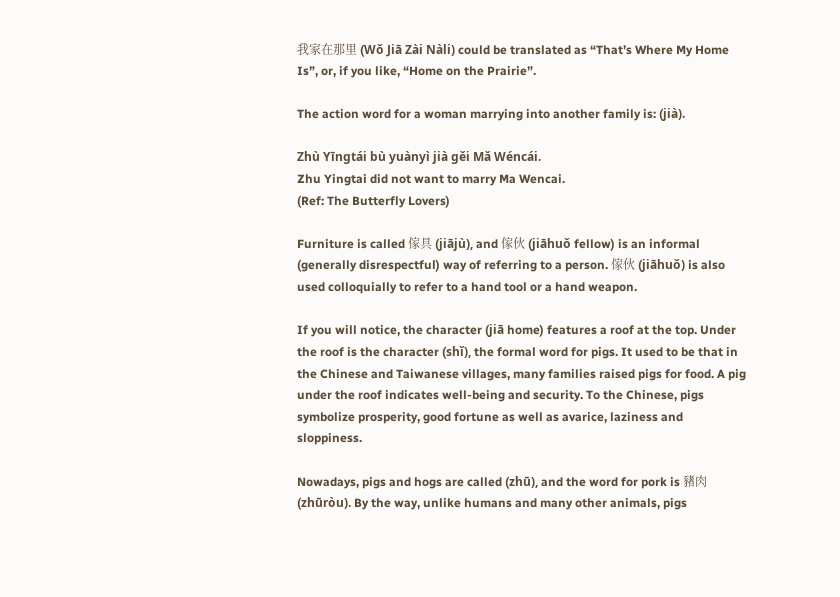我家在那里 (Wǒ Jiā Zài Nàli) could be translated as “That’s Where My Home Is”, or, if you like, “Home on the Prairie”.

The action word for a woman marrying into another family is: (jià).

Zhù Yīngtái bù yuànyì jià gěi Mǎ Wéncái.
Zhu Yingtai did not want to marry Ma Wencai.
(Ref: The Butterfly Lovers)

Furniture is called 傢具 (jiājù), and 傢伙 (jiāhuǒ fellow) is an informal (generally disrespectful) way of referring to a person. 傢伙 (jiāhuǒ) is also used colloquially to refer to a hand tool or a hand weapon.

If you will notice, the character (jiā home) features a roof at the top. Under the roof is the character (shǐ), the formal word for pigs. It used to be that in the Chinese and Taiwanese villages, many families raised pigs for food. A pig under the roof indicates well-being and security. To the Chinese, pigs symbolize prosperity, good fortune as well as avarice, laziness and sloppiness.

Nowadays, pigs and hogs are called (zhū), and the word for pork is 豬肉 (zhūròu). By the way, unlike humans and many other animals, pigs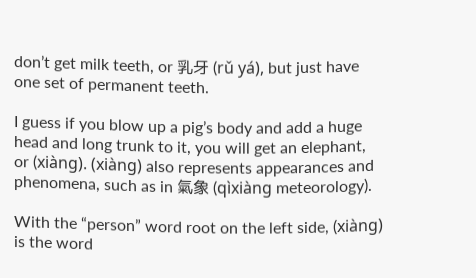don’t get milk teeth, or 乳牙 (rǔ yá), but just have one set of permanent teeth.

I guess if you blow up a pig’s body and add a huge head and long trunk to it, you will get an elephant, or (xiàng). (xiàng) also represents appearances and phenomena, such as in 氣象 (qìxiàng meteorology).

With the “person” word root on the left side, (xiàng) is the word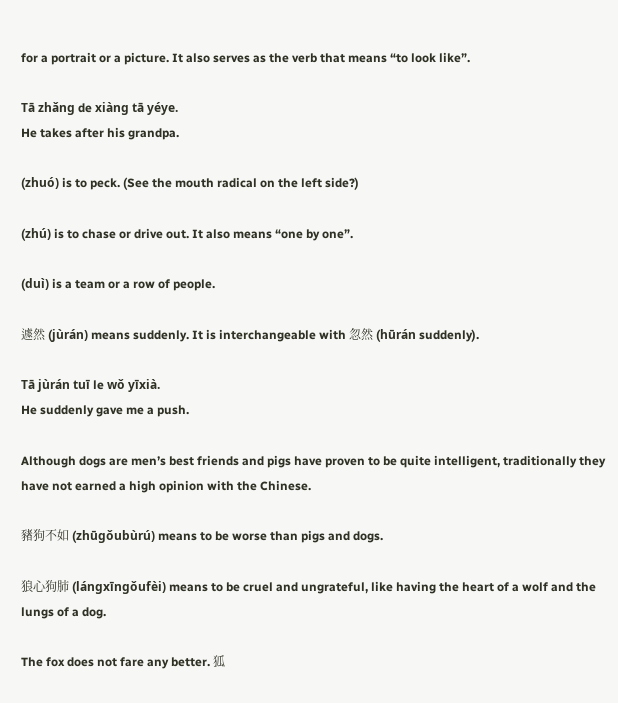for a portrait or a picture. It also serves as the verb that means “to look like”.

Tā zhǎng de xiàng tā yéye.
He takes after his grandpa.

(zhuó) is to peck. (See the mouth radical on the left side?)

(zhú) is to chase or drive out. It also means “one by one”.

(duì) is a team or a row of people.

遽然 (jùrán) means suddenly. It is interchangeable with 忽然 (hūrán suddenly).

Tā jùrán tuī le wǒ yīxià.
He suddenly gave me a push.

Although dogs are men’s best friends and pigs have proven to be quite intelligent, traditionally they have not earned a high opinion with the Chinese.

豬狗不如 (zhūgǒubùrú) means to be worse than pigs and dogs.

狼心狗肺 (lángxīngǒufèi) means to be cruel and ungrateful, like having the heart of a wolf and the lungs of a dog.

The fox does not fare any better. 狐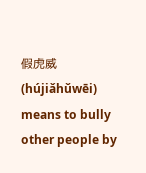假虎威 (hújiǎhǔwēi) means to bully other people by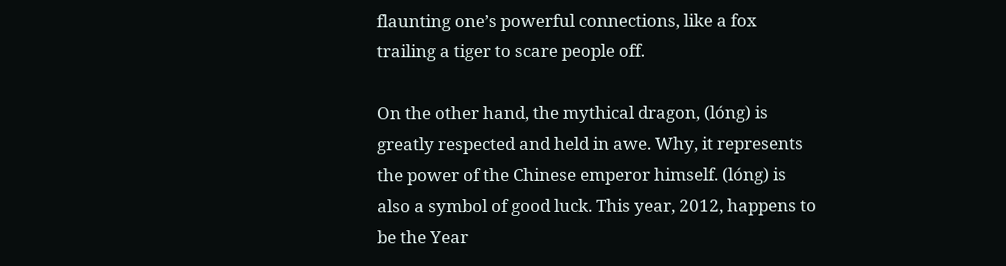flaunting one’s powerful connections, like a fox trailing a tiger to scare people off.

On the other hand, the mythical dragon, (lóng) is greatly respected and held in awe. Why, it represents the power of the Chinese emperor himself. (lóng) is also a symbol of good luck. This year, 2012, happens to be the Year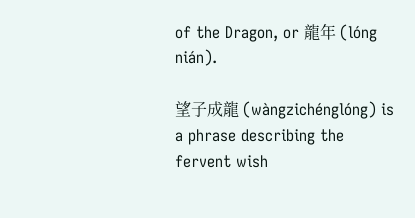of the Dragon, or 龍年 (lóng nián).

望子成龍 (wàngzichénglóng) is a phrase describing the fervent wish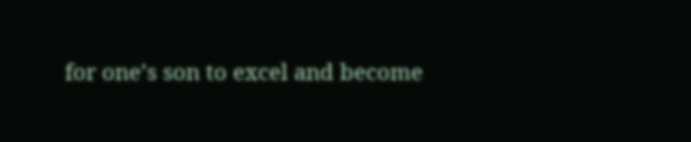for one’s son to excel and become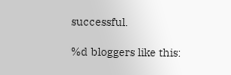successful.

%d bloggers like this: